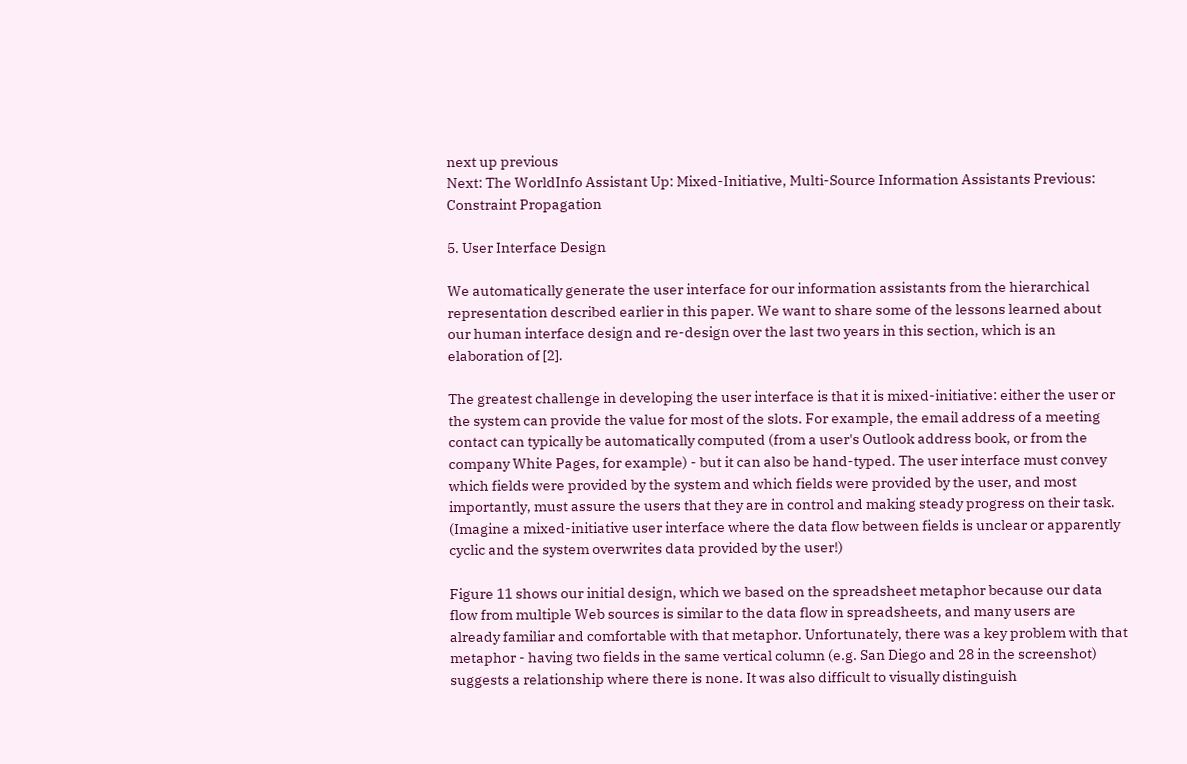next up previous
Next: The WorldInfo Assistant Up: Mixed-Initiative, Multi-Source Information Assistants Previous: Constraint Propagation

5. User Interface Design

We automatically generate the user interface for our information assistants from the hierarchical representation described earlier in this paper. We want to share some of the lessons learned about our human interface design and re-design over the last two years in this section, which is an elaboration of [2].

The greatest challenge in developing the user interface is that it is mixed-initiative: either the user or the system can provide the value for most of the slots. For example, the email address of a meeting contact can typically be automatically computed (from a user's Outlook address book, or from the company White Pages, for example) - but it can also be hand-typed. The user interface must convey which fields were provided by the system and which fields were provided by the user, and most importantly, must assure the users that they are in control and making steady progress on their task. (Imagine a mixed-initiative user interface where the data flow between fields is unclear or apparently cyclic and the system overwrites data provided by the user!)

Figure 11 shows our initial design, which we based on the spreadsheet metaphor because our data flow from multiple Web sources is similar to the data flow in spreadsheets, and many users are already familiar and comfortable with that metaphor. Unfortunately, there was a key problem with that metaphor - having two fields in the same vertical column (e.g. San Diego and 28 in the screenshot) suggests a relationship where there is none. It was also difficult to visually distinguish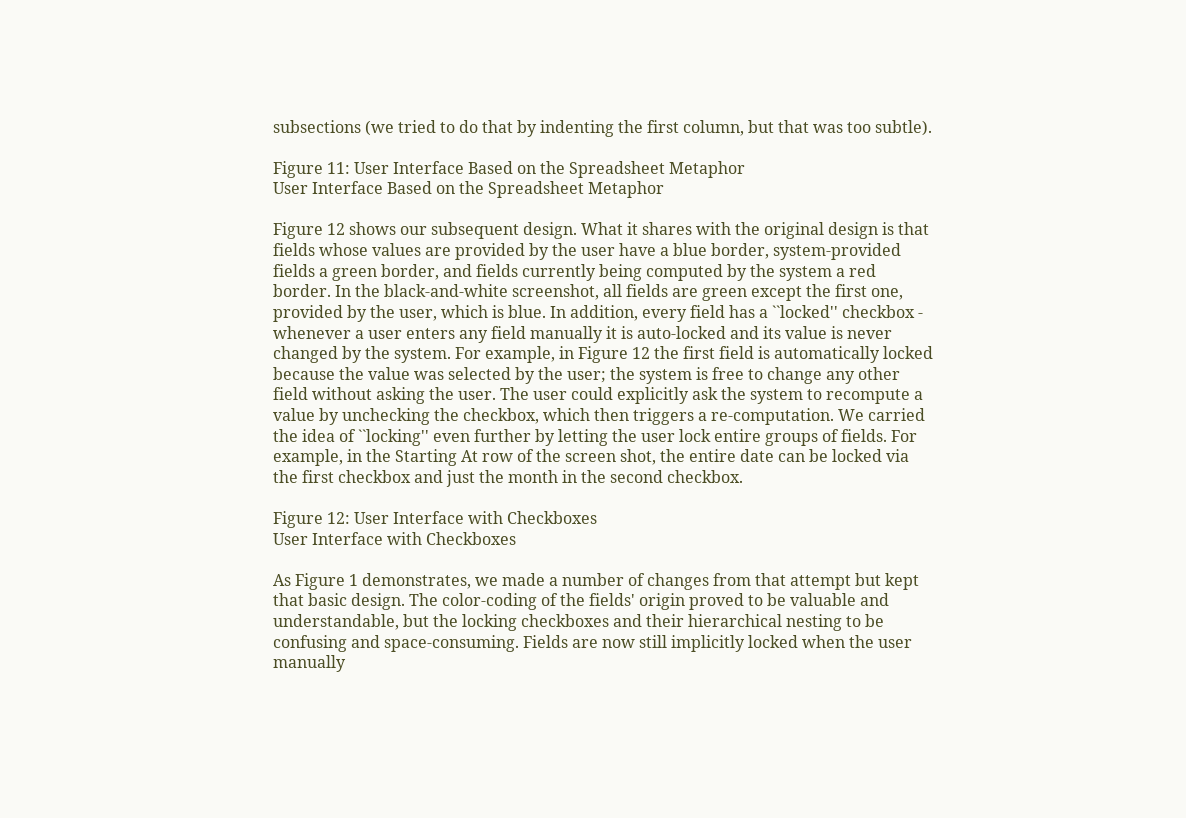subsections (we tried to do that by indenting the first column, but that was too subtle).

Figure 11: User Interface Based on the Spreadsheet Metaphor
User Interface Based on the Spreadsheet Metaphor

Figure 12 shows our subsequent design. What it shares with the original design is that fields whose values are provided by the user have a blue border, system-provided fields a green border, and fields currently being computed by the system a red border. In the black-and-white screenshot, all fields are green except the first one, provided by the user, which is blue. In addition, every field has a ``locked'' checkbox - whenever a user enters any field manually it is auto-locked and its value is never changed by the system. For example, in Figure 12 the first field is automatically locked because the value was selected by the user; the system is free to change any other field without asking the user. The user could explicitly ask the system to recompute a value by unchecking the checkbox, which then triggers a re-computation. We carried the idea of ``locking'' even further by letting the user lock entire groups of fields. For example, in the Starting At row of the screen shot, the entire date can be locked via the first checkbox and just the month in the second checkbox.

Figure 12: User Interface with Checkboxes
User Interface with Checkboxes

As Figure 1 demonstrates, we made a number of changes from that attempt but kept that basic design. The color-coding of the fields' origin proved to be valuable and understandable, but the locking checkboxes and their hierarchical nesting to be confusing and space-consuming. Fields are now still implicitly locked when the user manually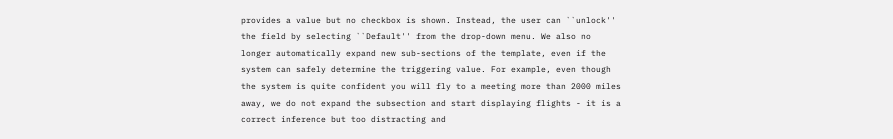provides a value but no checkbox is shown. Instead, the user can ``unlock'' the field by selecting ``Default'' from the drop-down menu. We also no longer automatically expand new sub-sections of the template, even if the system can safely determine the triggering value. For example, even though the system is quite confident you will fly to a meeting more than 2000 miles away, we do not expand the subsection and start displaying flights - it is a correct inference but too distracting and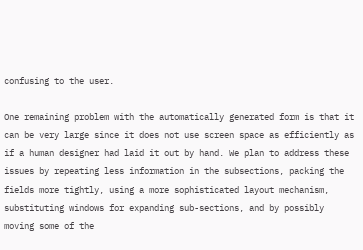confusing to the user.

One remaining problem with the automatically generated form is that it can be very large since it does not use screen space as efficiently as if a human designer had laid it out by hand. We plan to address these issues by repeating less information in the subsections, packing the fields more tightly, using a more sophisticated layout mechanism, substituting windows for expanding sub-sections, and by possibly moving some of the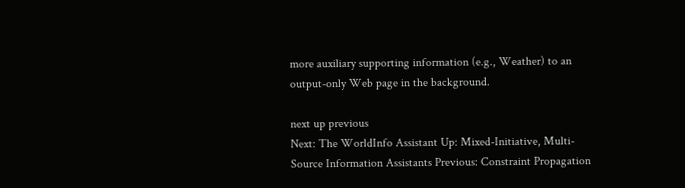more auxiliary supporting information (e.g., Weather) to an output-only Web page in the background.

next up previous
Next: The WorldInfo Assistant Up: Mixed-Initiative, Multi-Source Information Assistants Previous: Constraint Propagation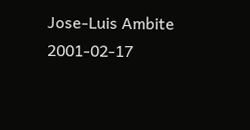Jose-Luis Ambite 2001-02-17